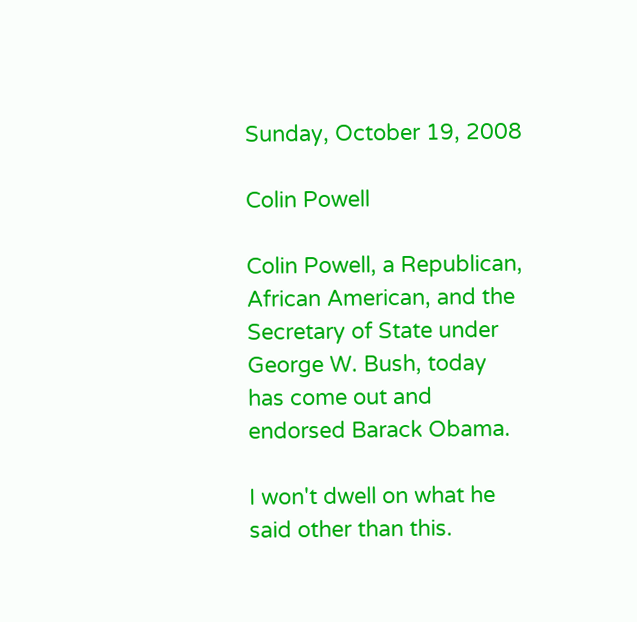Sunday, October 19, 2008

Colin Powell

Colin Powell, a Republican, African American, and the Secretary of State under George W. Bush, today has come out and endorsed Barack Obama.

I won't dwell on what he said other than this.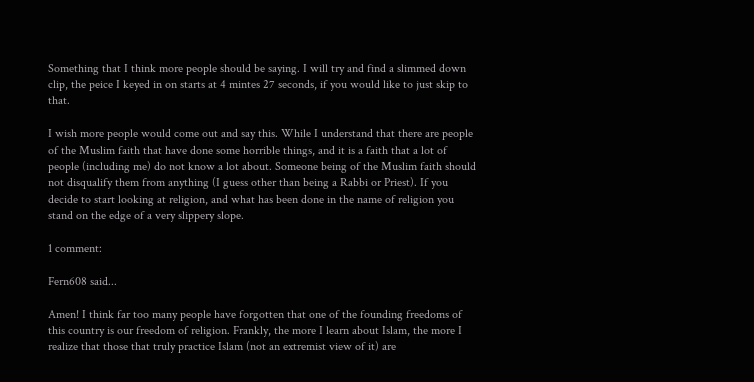Something that I think more people should be saying. I will try and find a slimmed down clip, the peice I keyed in on starts at 4 mintes 27 seconds, if you would like to just skip to that.

I wish more people would come out and say this. While I understand that there are people of the Muslim faith that have done some horrible things, and it is a faith that a lot of people (including me) do not know a lot about. Someone being of the Muslim faith should not disqualify them from anything (I guess other than being a Rabbi or Priest). If you decide to start looking at religion, and what has been done in the name of religion you stand on the edge of a very slippery slope.

1 comment:

Fern608 said...

Amen! I think far too many people have forgotten that one of the founding freedoms of this country is our freedom of religion. Frankly, the more I learn about Islam, the more I realize that those that truly practice Islam (not an extremist view of it) are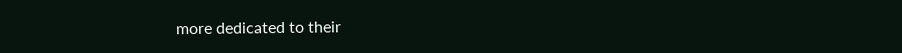more dedicated to their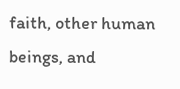faith, other human beings, and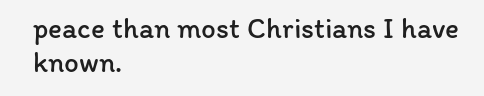peace than most Christians I have known.